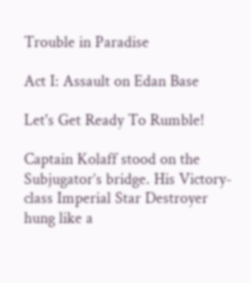Trouble in Paradise

Act I: Assault on Edan Base

Let's Get Ready To Rumble!

Captain Kolaff stood on the Subjugator’s bridge. His Victory-class Imperial Star Destroyer hung like a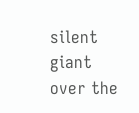silent giant over the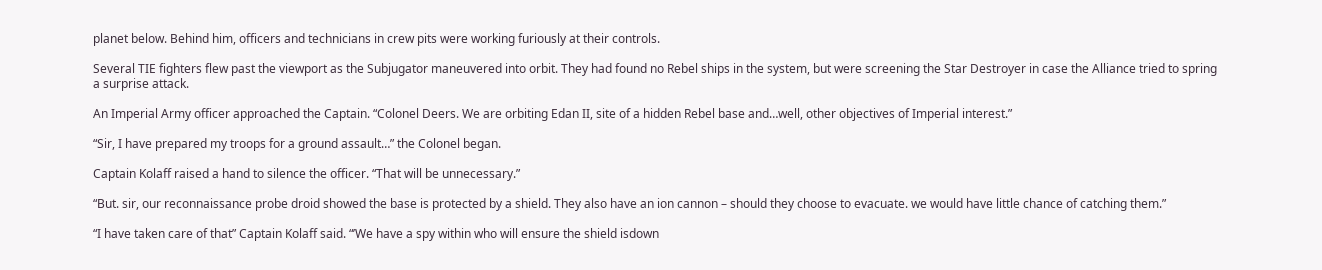planet below. Behind him, officers and technicians in crew pits were working furiously at their controls.

Several TIE fighters flew past the viewport as the Subjugator maneuvered into orbit. They had found no Rebel ships in the system, but were screening the Star Destroyer in case the Alliance tried to spring a surprise attack.

An Imperial Army officer approached the Captain. “Colonel Deers. We are orbiting Edan II, site of a hidden Rebel base and…well, other objectives of Imperial interest.”

“Sir, I have prepared my troops for a ground assault…” the Colonel began.

Captain Kolaff raised a hand to silence the officer. “That will be unnecessary.”

“But. sir, our reconnaissance probe droid showed the base is protected by a shield. They also have an ion cannon – should they choose to evacuate. we would have little chance of catching them.”

“I have taken care of that” Captain Kolaff said. “’We have a spy within who will ensure the shield isdown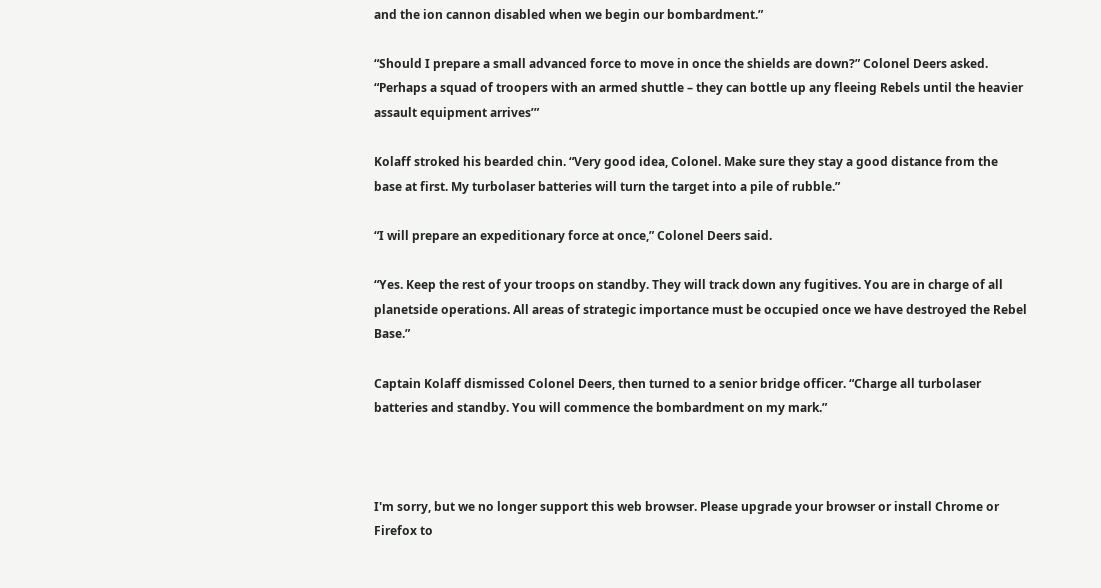and the ion cannon disabled when we begin our bombardment.”

“Should I prepare a small advanced force to move in once the shields are down?” Colonel Deers asked. “Perhaps a squad of troopers with an armed shuttle – they can bottle up any fleeing Rebels until the heavier assault equipment arrives’”

Kolaff stroked his bearded chin. “Very good idea, Colonel. Make sure they stay a good distance from the base at first. My turbolaser batteries will turn the target into a pile of rubble.”

“I will prepare an expeditionary force at once,” Colonel Deers said.

“Yes. Keep the rest of your troops on standby. They will track down any fugitives. You are in charge of all planetside operations. All areas of strategic importance must be occupied once we have destroyed the Rebel Base.”

Captain Kolaff dismissed Colonel Deers, then turned to a senior bridge officer. “Charge all turbolaser batteries and standby. You will commence the bombardment on my mark.”



I'm sorry, but we no longer support this web browser. Please upgrade your browser or install Chrome or Firefox to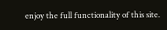enjoy the full functionality of this site.